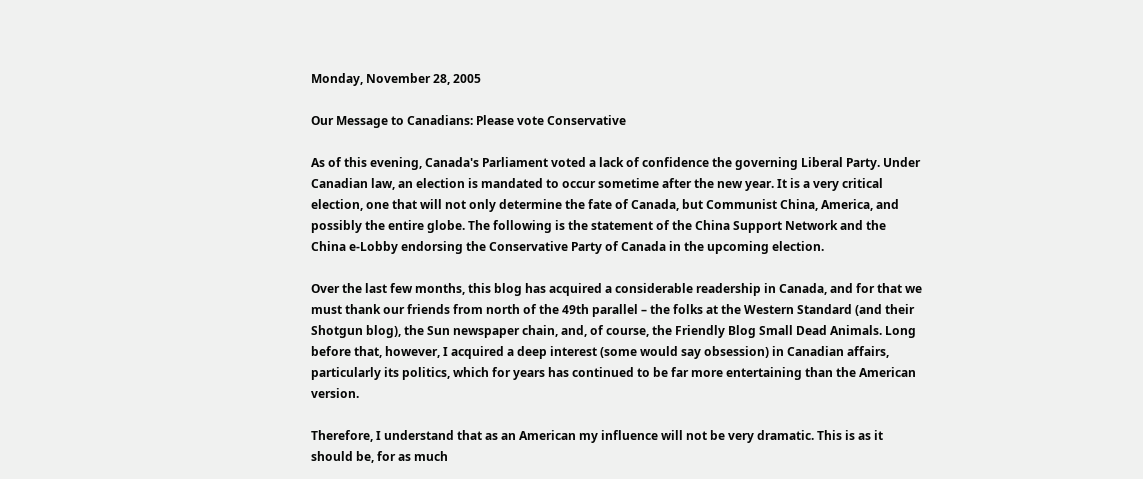Monday, November 28, 2005

Our Message to Canadians: Please vote Conservative

As of this evening, Canada's Parliament voted a lack of confidence the governing Liberal Party. Under Canadian law, an election is mandated to occur sometime after the new year. It is a very critical election, one that will not only determine the fate of Canada, but Communist China, America, and possibly the entire globe. The following is the statement of the China Support Network and the China e-Lobby endorsing the Conservative Party of Canada in the upcoming election.

Over the last few months, this blog has acquired a considerable readership in Canada, and for that we must thank our friends from north of the 49th parallel – the folks at the Western Standard (and their Shotgun blog), the Sun newspaper chain, and, of course, the Friendly Blog Small Dead Animals. Long before that, however, I acquired a deep interest (some would say obsession) in Canadian affairs, particularly its politics, which for years has continued to be far more entertaining than the American version.

Therefore, I understand that as an American my influence will not be very dramatic. This is as it should be, for as much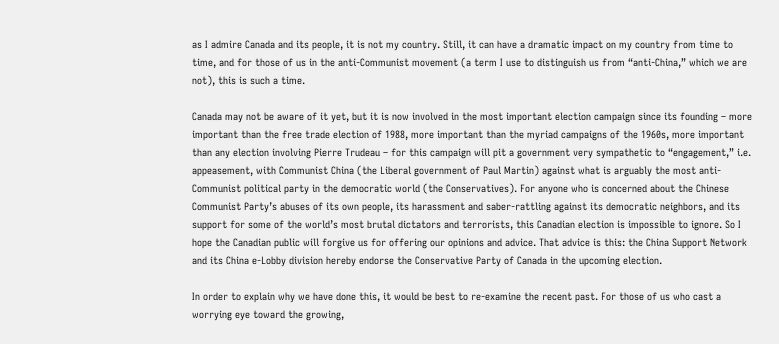as I admire Canada and its people, it is not my country. Still, it can have a dramatic impact on my country from time to time, and for those of us in the anti-Communist movement (a term I use to distinguish us from “anti-China,” which we are not), this is such a time.

Canada may not be aware of it yet, but it is now involved in the most important election campaign since its founding – more important than the free trade election of 1988, more important than the myriad campaigns of the 1960s, more important than any election involving Pierre Trudeau – for this campaign will pit a government very sympathetic to “engagement,” i.e. appeasement, with Communist China (the Liberal government of Paul Martin) against what is arguably the most anti-Communist political party in the democratic world (the Conservatives). For anyone who is concerned about the Chinese Communist Party’s abuses of its own people, its harassment and saber-rattling against its democratic neighbors, and its support for some of the world’s most brutal dictators and terrorists, this Canadian election is impossible to ignore. So I hope the Canadian public will forgive us for offering our opinions and advice. That advice is this: the China Support Network and its China e-Lobby division hereby endorse the Conservative Party of Canada in the upcoming election.

In order to explain why we have done this, it would be best to re-examine the recent past. For those of us who cast a worrying eye toward the growing,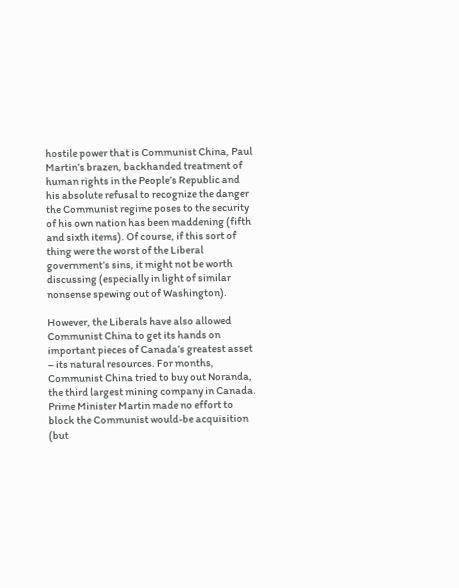hostile power that is Communist China, Paul Martin’s brazen, backhanded treatment of human rights in the People’s Republic and his absolute refusal to recognize the danger the Communist regime poses to the security of his own nation has been maddening (fifth and sixth items). Of course, if this sort of thing were the worst of the Liberal government’s sins, it might not be worth discussing (especially in light of similar nonsense spewing out of Washington).

However, the Liberals have also allowed Communist China to get its hands on important pieces of Canada’s greatest asset – its natural resources. For months, Communist China tried to buy out Noranda, the third largest mining company in Canada. Prime Minister Martin made no effort to block the Communist would-be acquisition (but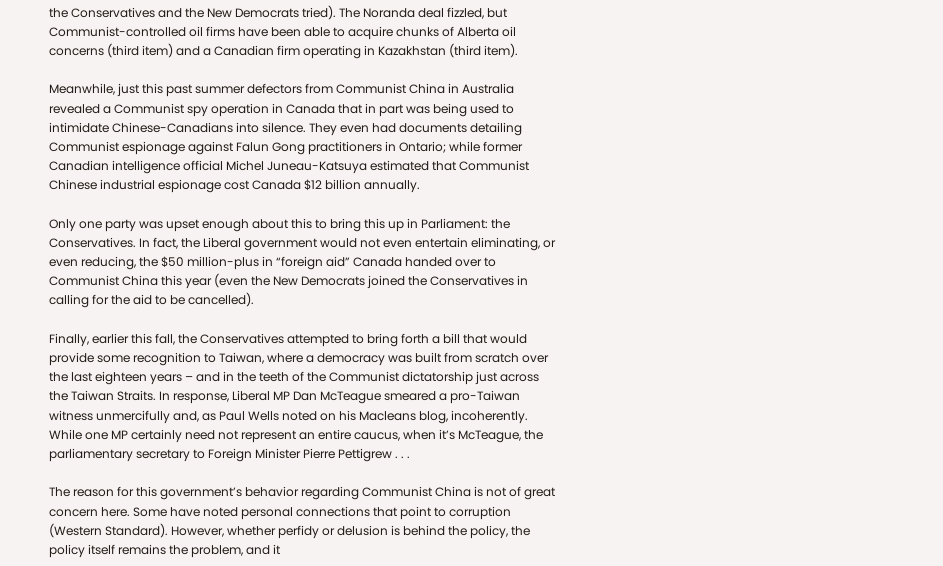the Conservatives and the New Democrats tried). The Noranda deal fizzled, but Communist-controlled oil firms have been able to acquire chunks of Alberta oil concerns (third item) and a Canadian firm operating in Kazakhstan (third item).

Meanwhile, just this past summer defectors from Communist China in Australia revealed a Communist spy operation in Canada that in part was being used to intimidate Chinese-Canadians into silence. They even had documents detailing Communist espionage against Falun Gong practitioners in Ontario; while former Canadian intelligence official Michel Juneau-Katsuya estimated that Communist Chinese industrial espionage cost Canada $12 billion annually.

Only one party was upset enough about this to bring this up in Parliament: the Conservatives. In fact, the Liberal government would not even entertain eliminating, or even reducing, the $50 million-plus in “foreign aid” Canada handed over to Communist China this year (even the New Democrats joined the Conservatives in calling for the aid to be cancelled).

Finally, earlier this fall, the Conservatives attempted to bring forth a bill that would provide some recognition to Taiwan, where a democracy was built from scratch over the last eighteen years – and in the teeth of the Communist dictatorship just across the Taiwan Straits. In response, Liberal MP Dan McTeague smeared a pro-Taiwan witness unmercifully and, as Paul Wells noted on his Macleans blog, incoherently. While one MP certainly need not represent an entire caucus, when it’s McTeague, the parliamentary secretary to Foreign Minister Pierre Pettigrew . . .

The reason for this government’s behavior regarding Communist China is not of great concern here. Some have noted personal connections that point to corruption (Western Standard). However, whether perfidy or delusion is behind the policy, the policy itself remains the problem, and it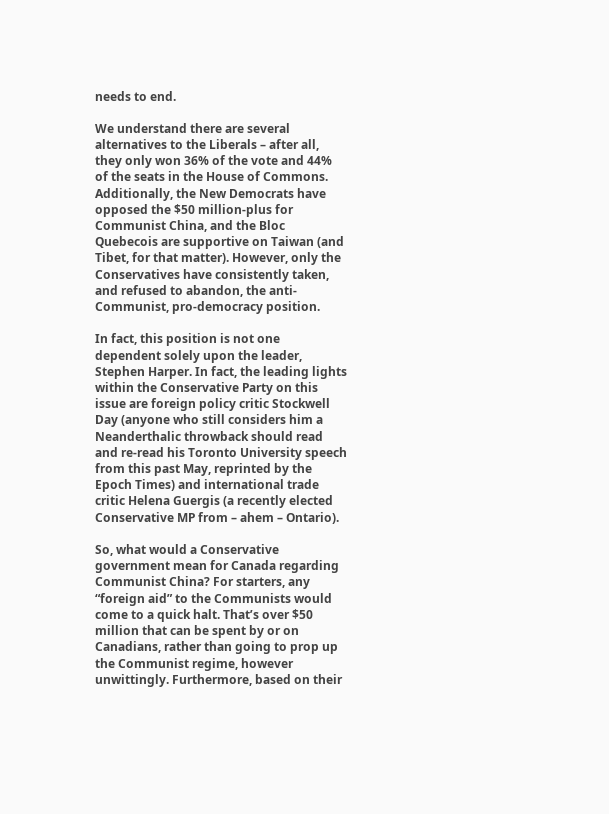needs to end.

We understand there are several alternatives to the Liberals – after all, they only won 36% of the vote and 44% of the seats in the House of Commons. Additionally, the New Democrats have opposed the $50 million-plus for Communist China, and the Bloc Quebecois are supportive on Taiwan (and Tibet, for that matter). However, only the Conservatives have consistently taken, and refused to abandon, the anti-Communist, pro-democracy position.

In fact, this position is not one dependent solely upon the leader, Stephen Harper. In fact, the leading lights within the Conservative Party on this issue are foreign policy critic Stockwell Day (anyone who still considers him a Neanderthalic throwback should read and re-read his Toronto University speech from this past May, reprinted by the Epoch Times) and international trade critic Helena Guergis (a recently elected Conservative MP from – ahem – Ontario).

So, what would a Conservative government mean for Canada regarding Communist China? For starters, any “foreign aid” to the Communists would come to a quick halt. That’s over $50 million that can be spent by or on Canadians, rather than going to prop up the Communist regime, however unwittingly. Furthermore, based on their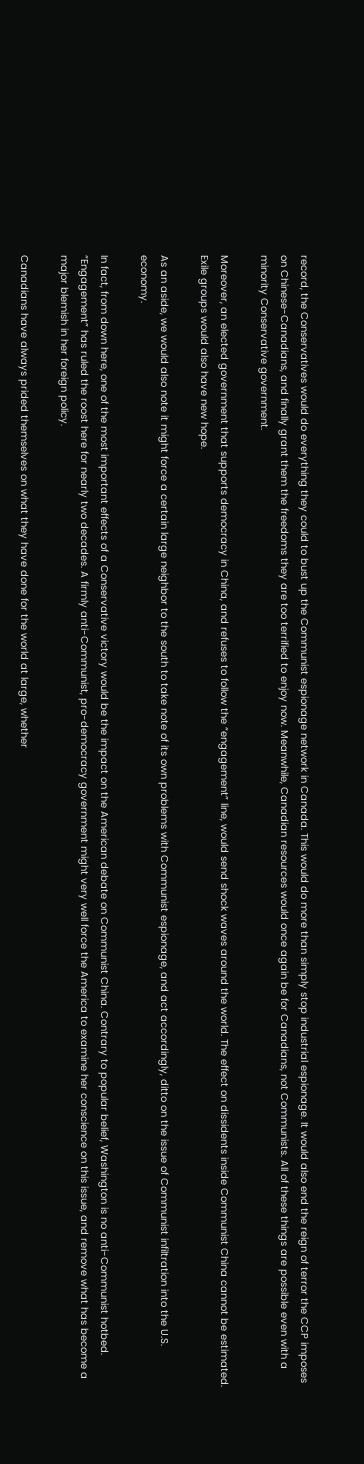record, the Conservatives would do everything they could to bust up the Communist espionage network in Canada. This would do more than simply stop industrial espionage. It would also end the reign of terror the CCP imposes on Chinese-Canadians, and finally grant them the freedoms they are too terrified to enjoy now. Meanwhile, Canadian resources would once again be for Canadians, not Communists. All of these things are possible even with a minority Conservative government.

Moreover, an elected government that supports democracy in China, and refuses to follow the “engagement” line, would send shock waves around the world. The effect on dissidents inside Communist China cannot be estimated. Exile groups would also have new hope.

As an aside, we would also note it might force a certain large neighbor to the south to take note of its own problems with Communist espionage, and act accordingly, ditto on the issue of Communist infiltration into the U.S. economy.

In fact, from down here, one of the most important effects of a Conservative victory would be the impact on the American debate on Communist China. Contrary to popular belief, Washington is no anti-Communist hotbed. “Engagement” has ruled the roost here for nearly two decades. A firmly anti-Communist, pro-democracy government might very well force the America to examine her conscience on this issue, and remove what has become a major blemish in her foreign policy.

Canadians have always prided themselves on what they have done for the world at large, whether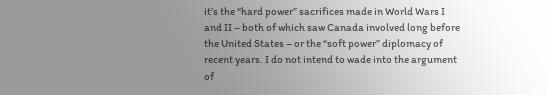it’s the “hard power” sacrifices made in World Wars I and II – both of which saw Canada involved long before the United States – or the “soft power” diplomacy of recent years. I do not intend to wade into the argument of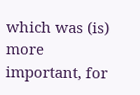which was (is) more important, for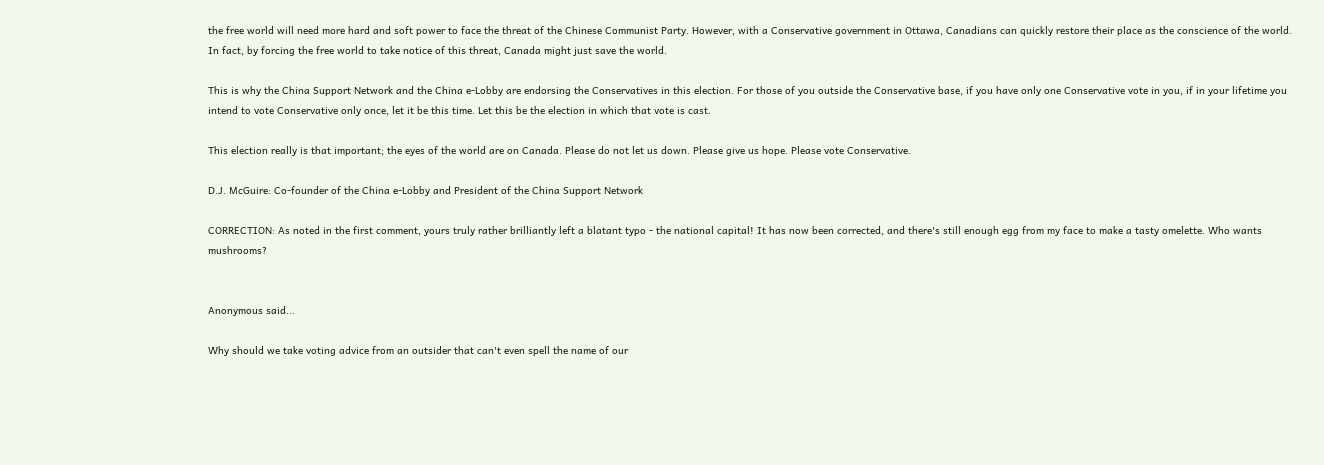the free world will need more hard and soft power to face the threat of the Chinese Communist Party. However, with a Conservative government in Ottawa, Canadians can quickly restore their place as the conscience of the world. In fact, by forcing the free world to take notice of this threat, Canada might just save the world.

This is why the China Support Network and the China e-Lobby are endorsing the Conservatives in this election. For those of you outside the Conservative base, if you have only one Conservative vote in you, if in your lifetime you intend to vote Conservative only once, let it be this time. Let this be the election in which that vote is cast.

This election really is that important; the eyes of the world are on Canada. Please do not let us down. Please give us hope. Please vote Conservative.

D.J. McGuire: Co-founder of the China e-Lobby and President of the China Support Network

CORRECTION: As noted in the first comment, yours truly rather brilliantly left a blatant typo - the national capital! It has now been corrected, and there's still enough egg from my face to make a tasty omelette. Who wants mushrooms?


Anonymous said...

Why should we take voting advice from an outsider that can't even spell the name of our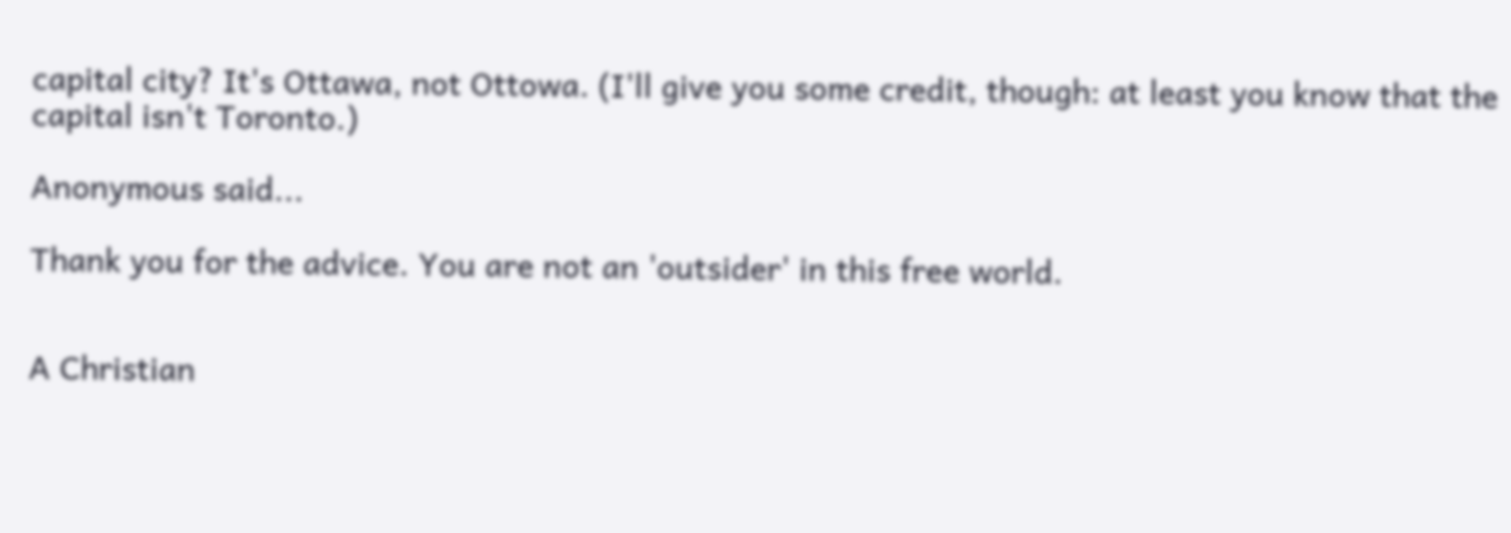capital city? It's Ottawa, not Ottowa. (I'll give you some credit, though: at least you know that the capital isn't Toronto.)

Anonymous said...

Thank you for the advice. You are not an 'outsider' in this free world.


A Christian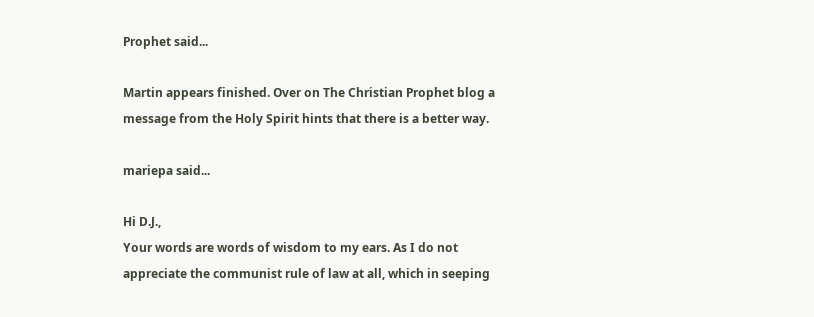Prophet said...

Martin appears finished. Over on The Christian Prophet blog a message from the Holy Spirit hints that there is a better way.

mariepa said...

Hi D.J.,
Your words are words of wisdom to my ears. As I do not appreciate the communist rule of law at all, which in seeping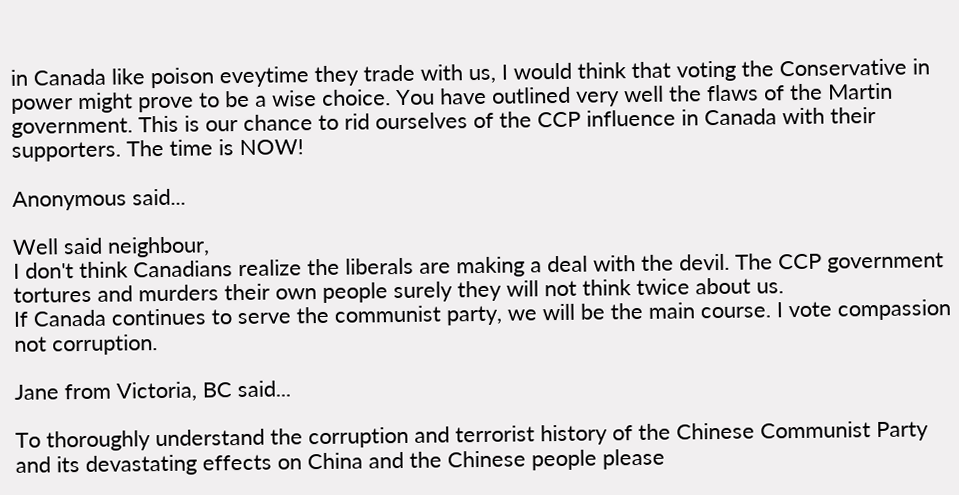in Canada like poison eveytime they trade with us, I would think that voting the Conservative in power might prove to be a wise choice. You have outlined very well the flaws of the Martin government. This is our chance to rid ourselves of the CCP influence in Canada with their supporters. The time is NOW!

Anonymous said...

Well said neighbour,
I don't think Canadians realize the liberals are making a deal with the devil. The CCP government tortures and murders their own people surely they will not think twice about us.
If Canada continues to serve the communist party, we will be the main course. I vote compassion not corruption.

Jane from Victoria, BC said...

To thoroughly understand the corruption and terrorist history of the Chinese Communist Party and its devastating effects on China and the Chinese people please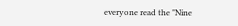everyone read the "Nine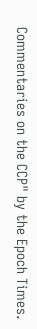Commentaries on the CCP" by the Epoch Times.